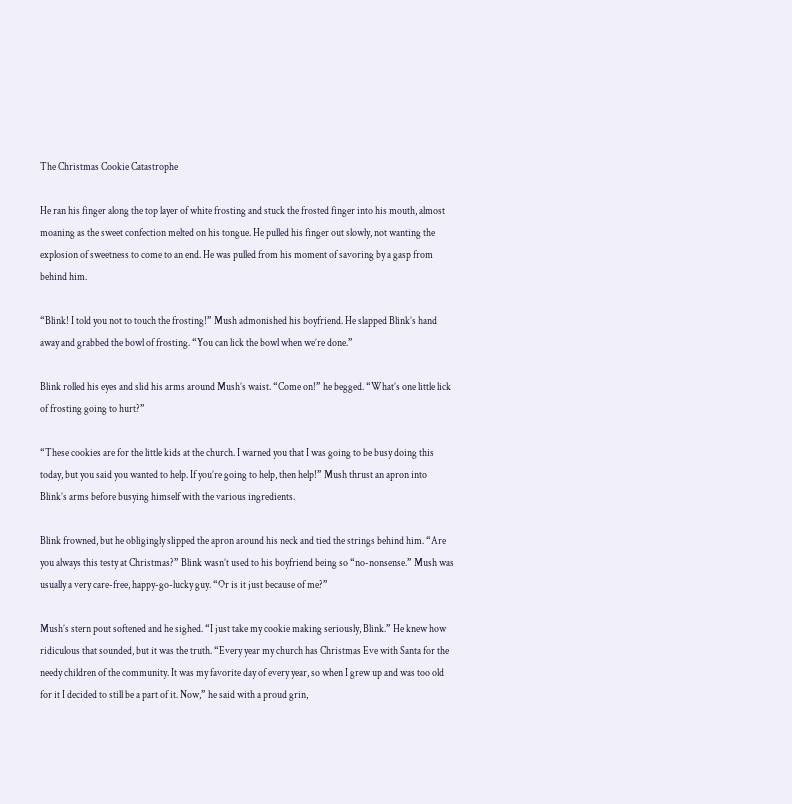The Christmas Cookie Catastrophe

He ran his finger along the top layer of white frosting and stuck the frosted finger into his mouth, almost moaning as the sweet confection melted on his tongue. He pulled his finger out slowly, not wanting the explosion of sweetness to come to an end. He was pulled from his moment of savoring by a gasp from behind him.

“Blink! I told you not to touch the frosting!” Mush admonished his boyfriend. He slapped Blink’s hand away and grabbed the bowl of frosting. “You can lick the bowl when we’re done.”

Blink rolled his eyes and slid his arms around Mush’s waist. “Come on!” he begged. “What’s one little lick of frosting going to hurt?”

“These cookies are for the little kids at the church. I warned you that I was going to be busy doing this today, but you said you wanted to help. If you’re going to help, then help!” Mush thrust an apron into Blink’s arms before busying himself with the various ingredients.

Blink frowned, but he obligingly slipped the apron around his neck and tied the strings behind him. “Are you always this testy at Christmas?” Blink wasn’t used to his boyfriend being so “no-nonsense.” Mush was usually a very care-free, happy-go-lucky guy. “Or is it just because of me?”

Mush’s stern pout softened and he sighed. “I just take my cookie making seriously, Blink.” He knew how ridiculous that sounded, but it was the truth. “Every year my church has Christmas Eve with Santa for the needy children of the community. It was my favorite day of every year, so when I grew up and was too old for it I decided to still be a part of it. Now,” he said with a proud grin,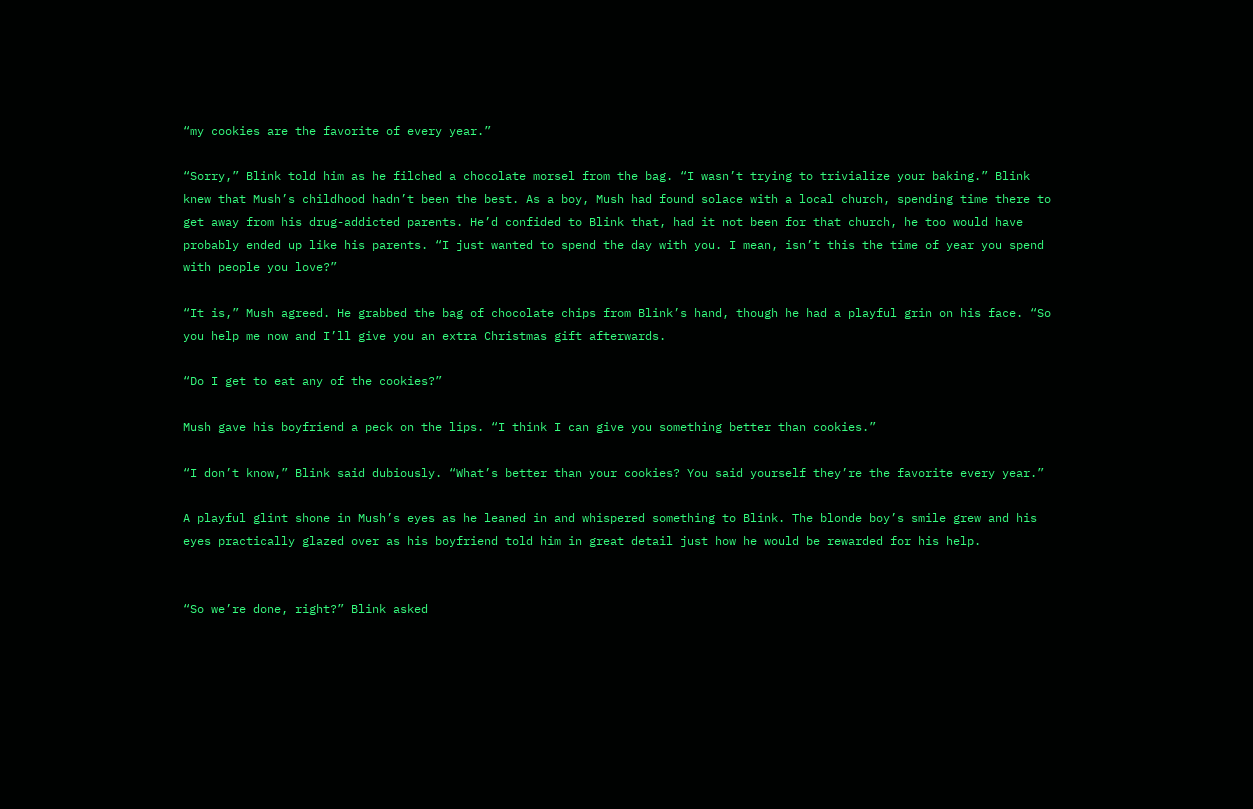“my cookies are the favorite of every year.”

“Sorry,” Blink told him as he filched a chocolate morsel from the bag. “I wasn’t trying to trivialize your baking.” Blink knew that Mush’s childhood hadn’t been the best. As a boy, Mush had found solace with a local church, spending time there to get away from his drug-addicted parents. He’d confided to Blink that, had it not been for that church, he too would have probably ended up like his parents. “I just wanted to spend the day with you. I mean, isn’t this the time of year you spend with people you love?”

“It is,” Mush agreed. He grabbed the bag of chocolate chips from Blink’s hand, though he had a playful grin on his face. “So you help me now and I’ll give you an extra Christmas gift afterwards.

“Do I get to eat any of the cookies?”

Mush gave his boyfriend a peck on the lips. “I think I can give you something better than cookies.”

“I don’t know,” Blink said dubiously. “What’s better than your cookies? You said yourself they’re the favorite every year.”

A playful glint shone in Mush’s eyes as he leaned in and whispered something to Blink. The blonde boy’s smile grew and his eyes practically glazed over as his boyfriend told him in great detail just how he would be rewarded for his help.


“So we’re done, right?” Blink asked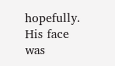hopefully. His face was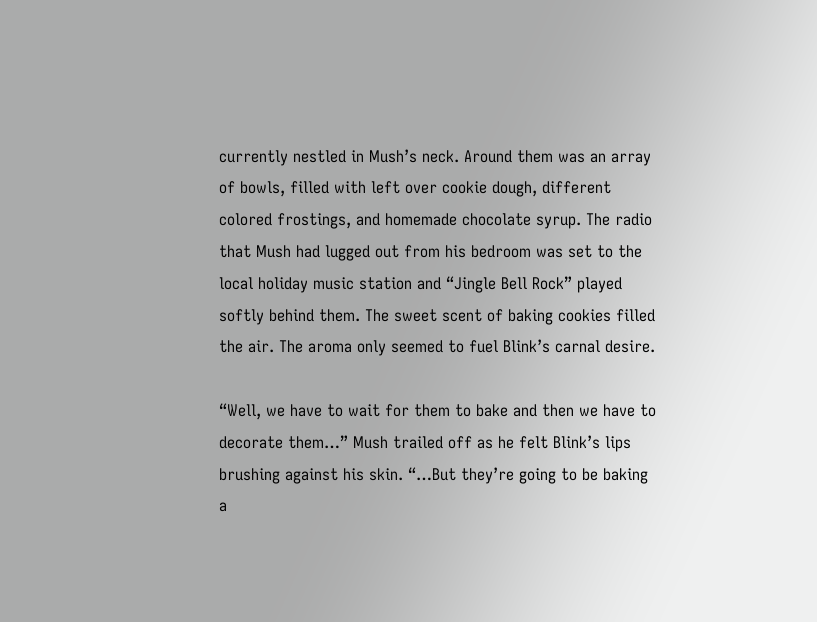currently nestled in Mush’s neck. Around them was an array of bowls, filled with left over cookie dough, different colored frostings, and homemade chocolate syrup. The radio that Mush had lugged out from his bedroom was set to the local holiday music station and “Jingle Bell Rock” played softly behind them. The sweet scent of baking cookies filled the air. The aroma only seemed to fuel Blink’s carnal desire.

“Well, we have to wait for them to bake and then we have to decorate them…” Mush trailed off as he felt Blink’s lips brushing against his skin. “…But they’re going to be baking a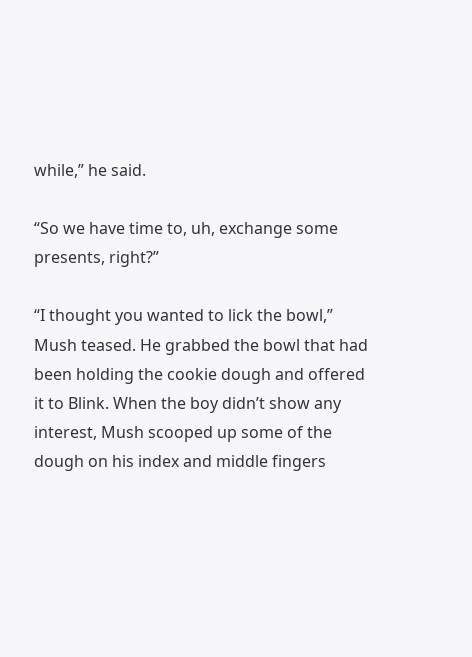while,” he said.

“So we have time to, uh, exchange some presents, right?”

“I thought you wanted to lick the bowl,” Mush teased. He grabbed the bowl that had been holding the cookie dough and offered it to Blink. When the boy didn’t show any interest, Mush scooped up some of the dough on his index and middle fingers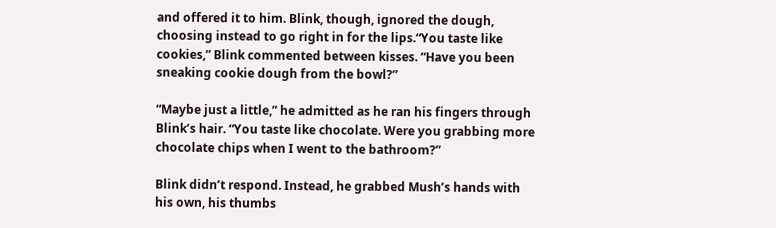and offered it to him. Blink, though, ignored the dough, choosing instead to go right in for the lips.“You taste like cookies,” Blink commented between kisses. “Have you been sneaking cookie dough from the bowl?”

“Maybe just a little,” he admitted as he ran his fingers through Blink’s hair. “You taste like chocolate. Were you grabbing more chocolate chips when I went to the bathroom?”

Blink didn’t respond. Instead, he grabbed Mush’s hands with his own, his thumbs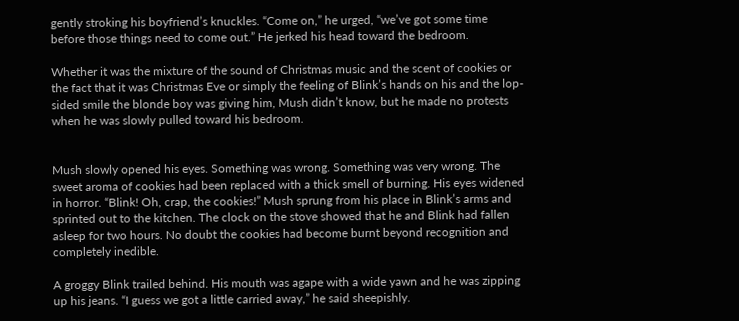gently stroking his boyfriend’s knuckles. “Come on,” he urged, “we’ve got some time before those things need to come out.” He jerked his head toward the bedroom.

Whether it was the mixture of the sound of Christmas music and the scent of cookies or the fact that it was Christmas Eve or simply the feeling of Blink’s hands on his and the lop-sided smile the blonde boy was giving him, Mush didn’t know, but he made no protests when he was slowly pulled toward his bedroom.


Mush slowly opened his eyes. Something was wrong. Something was very wrong. The sweet aroma of cookies had been replaced with a thick smell of burning. His eyes widened in horror. “Blink! Oh, crap, the cookies!” Mush sprung from his place in Blink’s arms and sprinted out to the kitchen. The clock on the stove showed that he and Blink had fallen asleep for two hours. No doubt the cookies had become burnt beyond recognition and completely inedible.

A groggy Blink trailed behind. His mouth was agape with a wide yawn and he was zipping up his jeans. “I guess we got a little carried away,” he said sheepishly.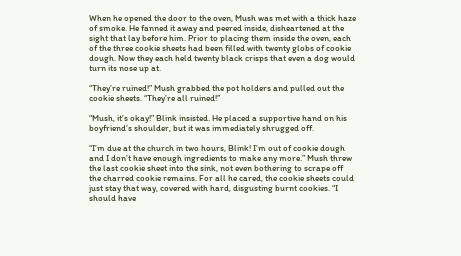When he opened the door to the oven, Mush was met with a thick haze of smoke. He fanned it away and peered inside, disheartened at the sight that lay before him. Prior to placing them inside the oven, each of the three cookie sheets had been filled with twenty globs of cookie dough. Now they each held twenty black crisps that even a dog would turn its nose up at.

“They’re ruined!” Mush grabbed the pot holders and pulled out the cookie sheets. “They’re all ruined!”

“Mush, it’s okay!” Blink insisted. He placed a supportive hand on his boyfriend’s shoulder, but it was immediately shrugged off.

“I’m due at the church in two hours, Blink! I’m out of cookie dough and I don’t have enough ingredients to make any more.” Mush threw the last cookie sheet into the sink, not even bothering to scrape off the charred cookie remains. For all he cared, the cookie sheets could just stay that way, covered with hard, disgusting burnt cookies. “I should have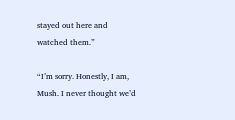stayed out here and watched them.”

“I’m sorry. Honestly, I am, Mush. I never thought we’d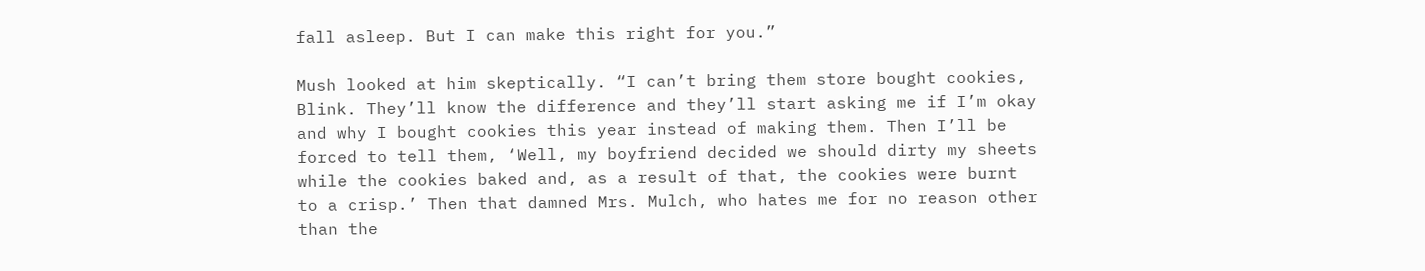fall asleep. But I can make this right for you.”

Mush looked at him skeptically. “I can’t bring them store bought cookies, Blink. They’ll know the difference and they’ll start asking me if I’m okay and why I bought cookies this year instead of making them. Then I’ll be forced to tell them, ‘Well, my boyfriend decided we should dirty my sheets while the cookies baked and, as a result of that, the cookies were burnt to a crisp.’ Then that damned Mrs. Mulch, who hates me for no reason other than the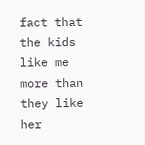fact that the kids like me more than they like her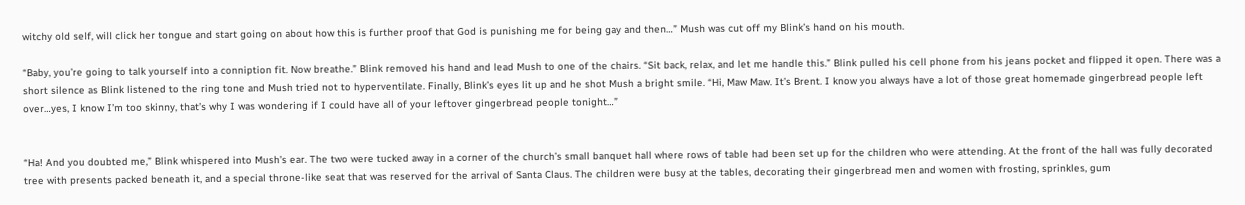witchy old self, will click her tongue and start going on about how this is further proof that God is punishing me for being gay and then…” Mush was cut off my Blink’s hand on his mouth.

“Baby, you’re going to talk yourself into a conniption fit. Now breathe.” Blink removed his hand and lead Mush to one of the chairs. “Sit back, relax, and let me handle this.” Blink pulled his cell phone from his jeans pocket and flipped it open. There was a short silence as Blink listened to the ring tone and Mush tried not to hyperventilate. Finally, Blink’s eyes lit up and he shot Mush a bright smile. “Hi, Maw Maw. It’s Brent. I know you always have a lot of those great homemade gingerbread people left over…yes, I know I’m too skinny, that’s why I was wondering if I could have all of your leftover gingerbread people tonight…”


“Ha! And you doubted me,” Blink whispered into Mush’s ear. The two were tucked away in a corner of the church’s small banquet hall where rows of table had been set up for the children who were attending. At the front of the hall was fully decorated tree with presents packed beneath it, and a special throne-like seat that was reserved for the arrival of Santa Claus. The children were busy at the tables, decorating their gingerbread men and women with frosting, sprinkles, gum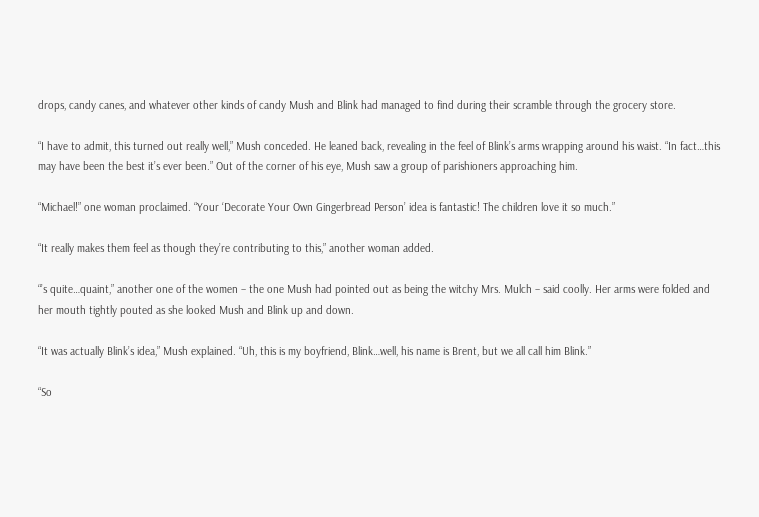drops, candy canes, and whatever other kinds of candy Mush and Blink had managed to find during their scramble through the grocery store.

“I have to admit, this turned out really well,” Mush conceded. He leaned back, revealing in the feel of Blink’s arms wrapping around his waist. “In fact…this may have been the best it’s ever been.” Out of the corner of his eye, Mush saw a group of parishioners approaching him.

“Michael!” one woman proclaimed. “Your ‘Decorate Your Own Gingerbread Person’ idea is fantastic! The children love it so much.”

“It really makes them feel as though they’re contributing to this,” another woman added.

“’s quite…quaint,” another one of the women – the one Mush had pointed out as being the witchy Mrs. Mulch – said coolly. Her arms were folded and her mouth tightly pouted as she looked Mush and Blink up and down.

“It was actually Blink’s idea,” Mush explained. “Uh, this is my boyfriend, Blink…well, his name is Brent, but we all call him Blink.”

“So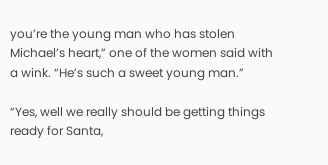you’re the young man who has stolen Michael’s heart,” one of the women said with a wink. “He’s such a sweet young man.”

“Yes, well we really should be getting things ready for Santa,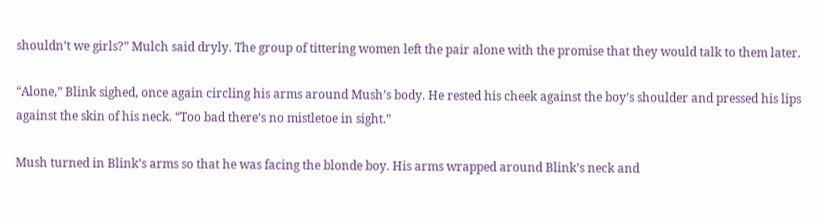shouldn’t we girls?” Mulch said dryly. The group of tittering women left the pair alone with the promise that they would talk to them later.

“Alone,” Blink sighed, once again circling his arms around Mush’s body. He rested his cheek against the boy’s shoulder and pressed his lips against the skin of his neck. “Too bad there’s no mistletoe in sight.”

Mush turned in Blink’s arms so that he was facing the blonde boy. His arms wrapped around Blink’s neck and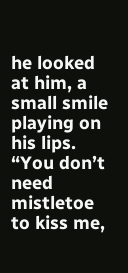he looked at him, a small smile playing on his lips. “You don’t need mistletoe to kiss me,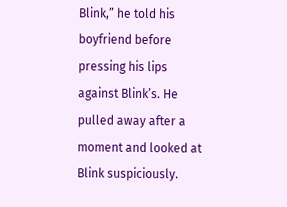Blink,” he told his boyfriend before pressing his lips against Blink’s. He pulled away after a moment and looked at Blink suspiciously.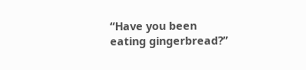“Have you been eating gingerbread?”